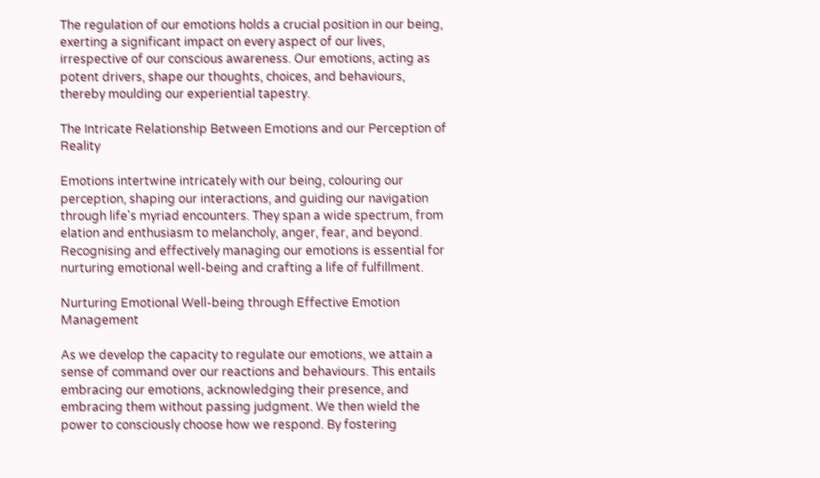The regulation of our emotions holds a crucial position in our being, exerting a significant impact on every aspect of our lives, irrespective of our conscious awareness. Our emotions, acting as potent drivers, shape our thoughts, choices, and behaviours, thereby moulding our experiential tapestry.

The Intricate Relationship Between Emotions and our Perception of Reality

Emotions intertwine intricately with our being, colouring our perception, shaping our interactions, and guiding our navigation through life's myriad encounters. They span a wide spectrum, from elation and enthusiasm to melancholy, anger, fear, and beyond. Recognising and effectively managing our emotions is essential for nurturing emotional well-being and crafting a life of fulfillment.

Nurturing Emotional Well-being through Effective Emotion Management

As we develop the capacity to regulate our emotions, we attain a sense of command over our reactions and behaviours. This entails embracing our emotions, acknowledging their presence, and embracing them without passing judgment. We then wield the power to consciously choose how we respond. By fostering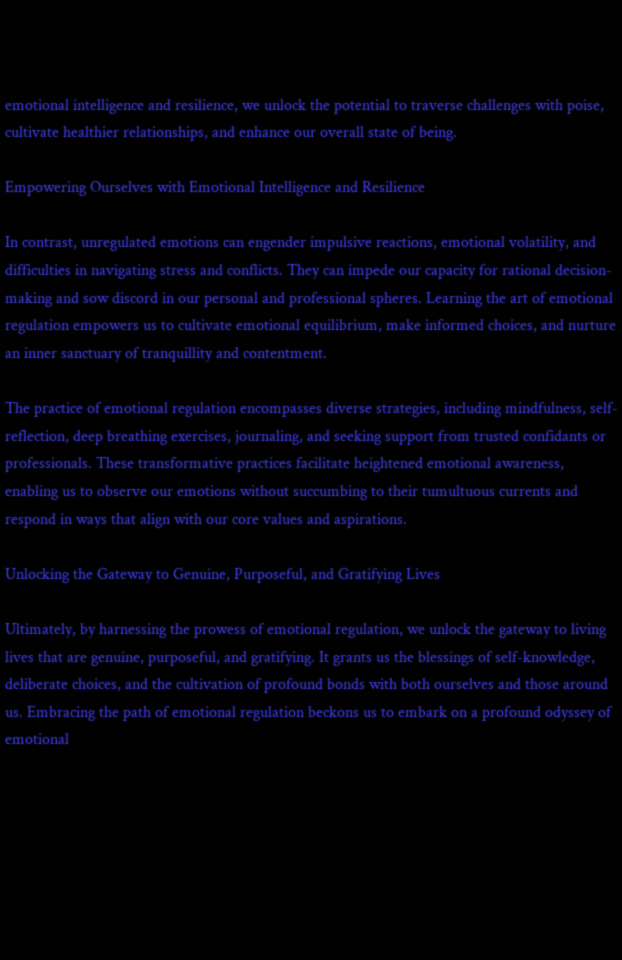emotional intelligence and resilience, we unlock the potential to traverse challenges with poise, cultivate healthier relationships, and enhance our overall state of being.

Empowering Ourselves with Emotional Intelligence and Resilience

In contrast, unregulated emotions can engender impulsive reactions, emotional volatility, and difficulties in navigating stress and conflicts. They can impede our capacity for rational decision-making and sow discord in our personal and professional spheres. Learning the art of emotional regulation empowers us to cultivate emotional equilibrium, make informed choices, and nurture an inner sanctuary of tranquillity and contentment.

The practice of emotional regulation encompasses diverse strategies, including mindfulness, self-reflection, deep breathing exercises, journaling, and seeking support from trusted confidants or professionals. These transformative practices facilitate heightened emotional awareness, enabling us to observe our emotions without succumbing to their tumultuous currents and respond in ways that align with our core values and aspirations.

Unlocking the Gateway to Genuine, Purposeful, and Gratifying Lives

Ultimately, by harnessing the prowess of emotional regulation, we unlock the gateway to living lives that are genuine, purposeful, and gratifying. It grants us the blessings of self-knowledge, deliberate choices, and the cultivation of profound bonds with both ourselves and those around us. Embracing the path of emotional regulation beckons us to embark on a profound odyssey of emotional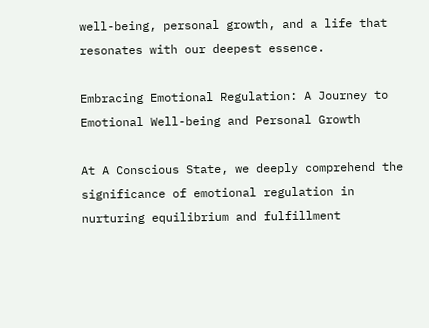well-being, personal growth, and a life that resonates with our deepest essence.

Embracing Emotional Regulation: A Journey to Emotional Well-being and Personal Growth

At A Conscious State, we deeply comprehend the significance of emotional regulation in nurturing equilibrium and fulfillment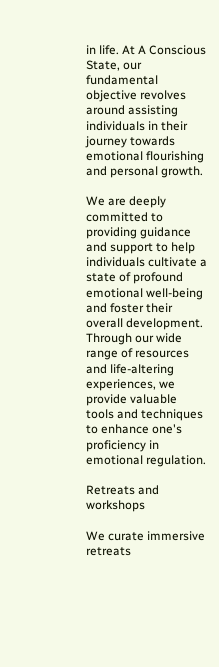in life. At A Conscious State, our fundamental objective revolves around assisting individuals in their journey towards emotional flourishing and personal growth.

We are deeply committed to providing guidance and support to help individuals cultivate a state of profound emotional well-being and foster their overall development. Through our wide range of resources and life-altering experiences, we provide valuable tools and techniques to enhance one's proficiency in emotional regulation.

Retreats and workshops

We curate immersive retreats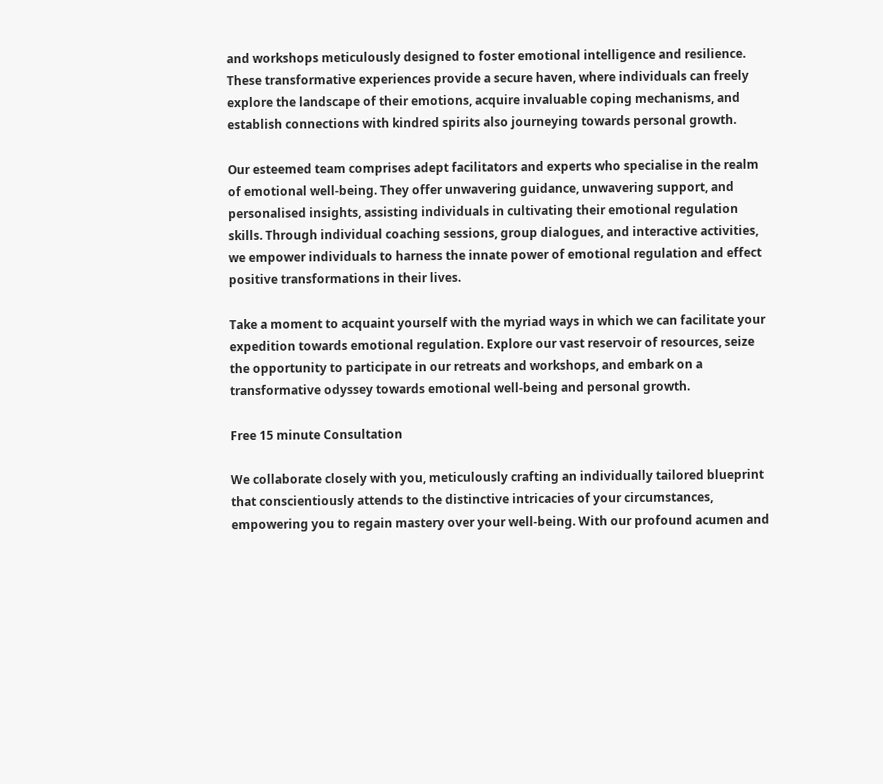and workshops meticulously designed to foster emotional intelligence and resilience. These transformative experiences provide a secure haven, where individuals can freely explore the landscape of their emotions, acquire invaluable coping mechanisms, and establish connections with kindred spirits also journeying towards personal growth.

Our esteemed team comprises adept facilitators and experts who specialise in the realm of emotional well-being. They offer unwavering guidance, unwavering support, and personalised insights, assisting individuals in cultivating their emotional regulation skills. Through individual coaching sessions, group dialogues, and interactive activities, we empower individuals to harness the innate power of emotional regulation and effect positive transformations in their lives.

Take a moment to acquaint yourself with the myriad ways in which we can facilitate your expedition towards emotional regulation. Explore our vast reservoir of resources, seize the opportunity to participate in our retreats and workshops, and embark on a transformative odyssey towards emotional well-being and personal growth.

Free 15 minute Consultation

We collaborate closely with you, meticulously crafting an individually tailored blueprint that conscientiously attends to the distinctive intricacies of your circumstances, empowering you to regain mastery over your well-being. With our profound acumen and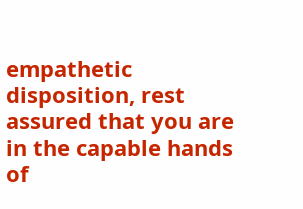empathetic disposition, rest assured that you are in the capable hands of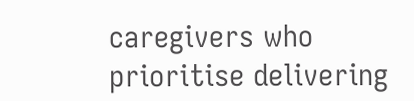caregivers who prioritise delivering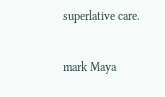superlative care.

mark Maya